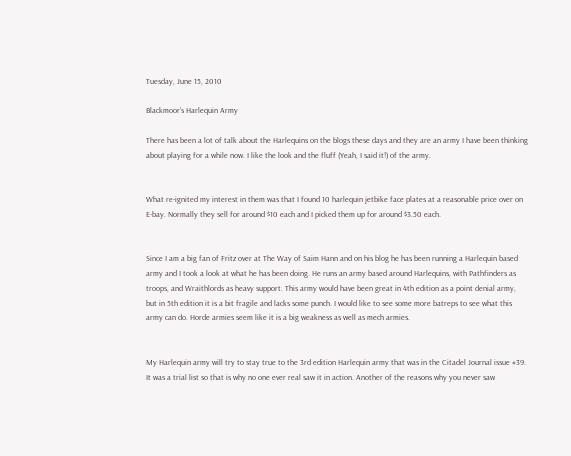Tuesday, June 15, 2010

Blackmoor’s Harlequin Army

There has been a lot of talk about the Harlequins on the blogs these days and they are an army I have been thinking about playing for a while now. I like the look and the fluff (Yeah, I said it!) of the army.


What re-ignited my interest in them was that I found 10 harlequin jetbike face plates at a reasonable price over on E-bay. Normally they sell for around $10 each and I picked them up for around $3.50 each.


Since I am a big fan of Fritz over at The Way of Saim Hann and on his blog he has been running a Harlequin based army and I took a look at what he has been doing. He runs an army based around Harlequins, with Pathfinders as troops, and Wraithlords as heavy support. This army would have been great in 4th edition as a point denial army, but in 5th edition it is a bit fragile and lacks some punch. I would like to see some more batreps to see what this army can do. Horde armies seem like it is a big weakness as well as mech armies.


My Harlequin army will try to stay true to the 3rd edition Harlequin army that was in the Citadel Journal issue #39. It was a trial list so that is why no one ever real saw it in action. Another of the reasons why you never saw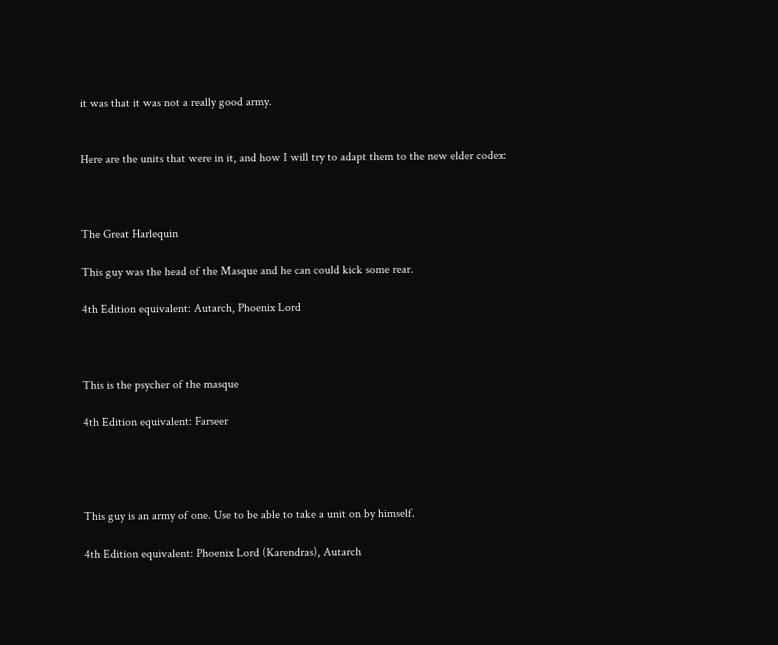it was that it was not a really good army.


Here are the units that were in it, and how I will try to adapt them to the new elder codex:



The Great Harlequin

This guy was the head of the Masque and he can could kick some rear.

4th Edition equivalent: Autarch, Phoenix Lord



This is the psycher of the masque

4th Edition equivalent: Farseer




This guy is an army of one. Use to be able to take a unit on by himself.

4th Edition equivalent: Phoenix Lord (Karendras), Autarch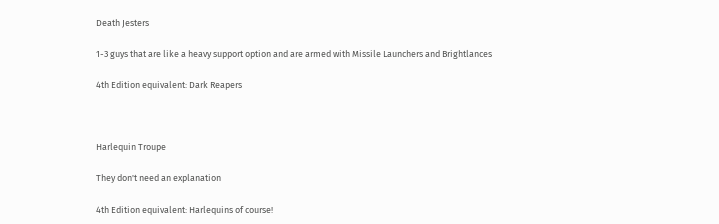Death Jesters

1-3 guys that are like a heavy support option and are armed with Missile Launchers and Brightlances

4th Edition equivalent: Dark Reapers



Harlequin Troupe

They don't need an explanation

4th Edition equivalent: Harlequins of course!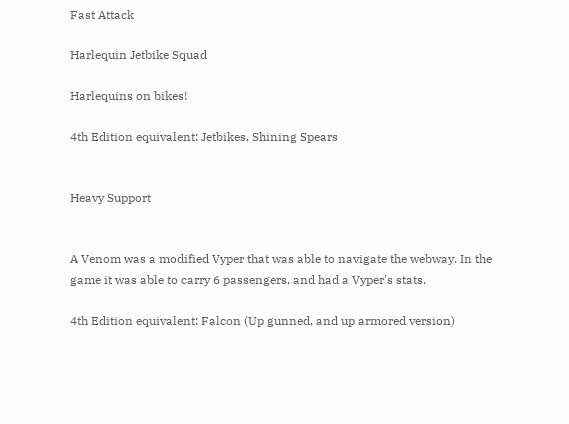Fast Attack

Harlequin Jetbike Squad

Harlequins on bikes!

4th Edition equivalent: Jetbikes, Shining Spears


Heavy Support


A Venom was a modified Vyper that was able to navigate the webway. In the game it was able to carry 6 passengers, and had a Vyper's stats.

4th Edition equivalent: Falcon (Up gunned, and up armored version)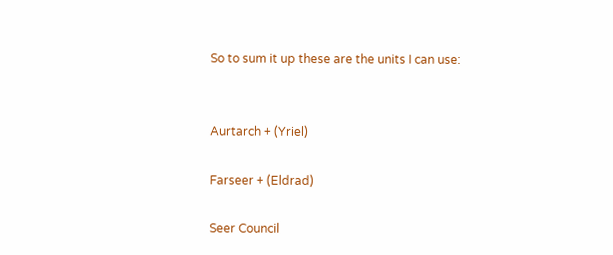So to sum it up these are the units I can use:


Aurtarch + (Yriel)

Farseer + (Eldrad)

Seer Council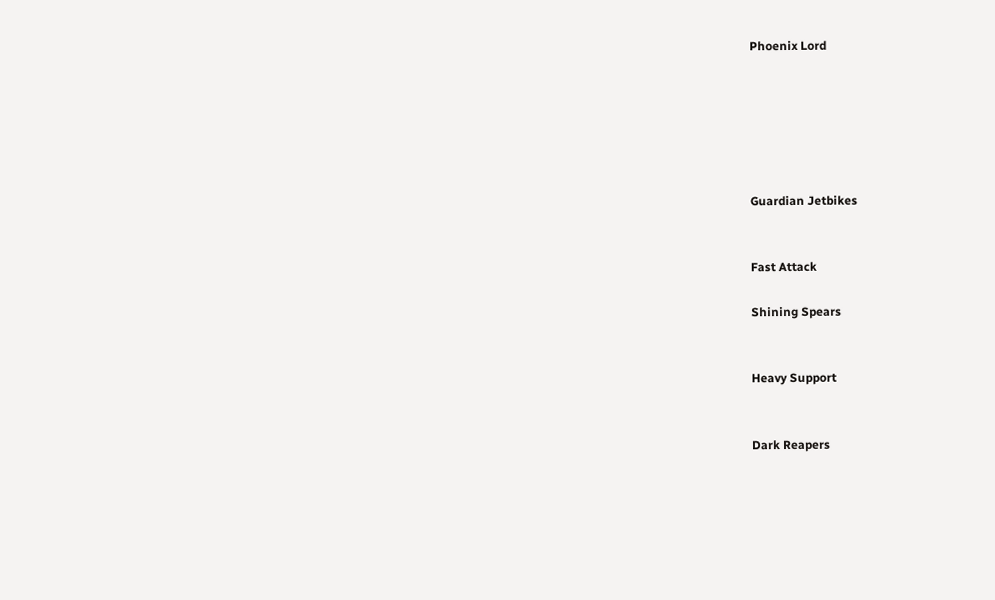Phoenix Lord






Guardian Jetbikes


Fast Attack

Shining Spears


Heavy Support


Dark Reapers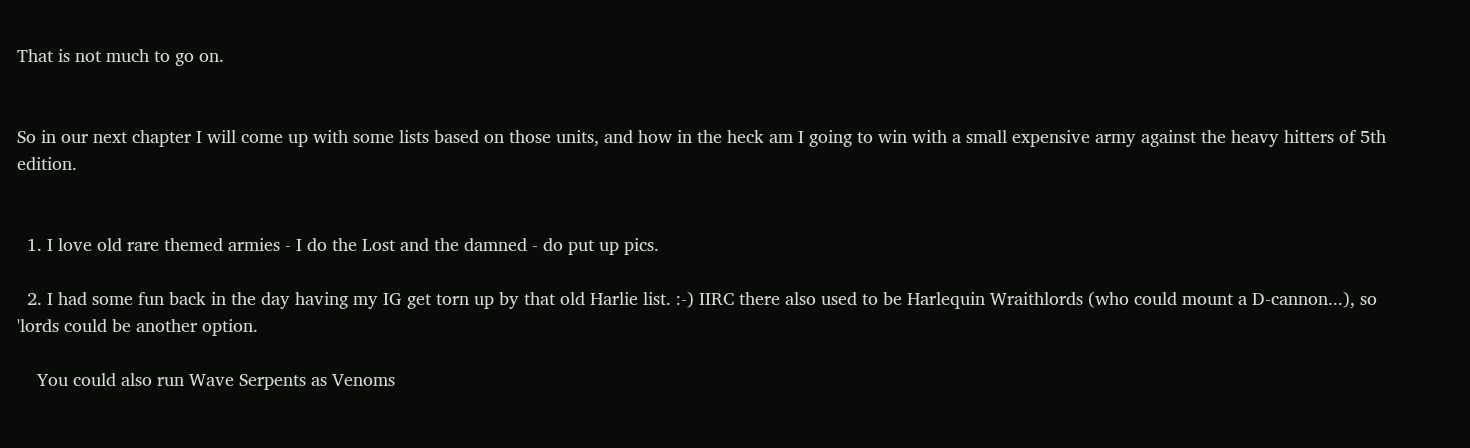That is not much to go on.


So in our next chapter I will come up with some lists based on those units, and how in the heck am I going to win with a small expensive army against the heavy hitters of 5th edition.


  1. I love old rare themed armies - I do the Lost and the damned - do put up pics.

  2. I had some fun back in the day having my IG get torn up by that old Harlie list. :-) IIRC there also used to be Harlequin Wraithlords (who could mount a D-cannon...), so 'lords could be another option.

    You could also run Wave Serpents as Venoms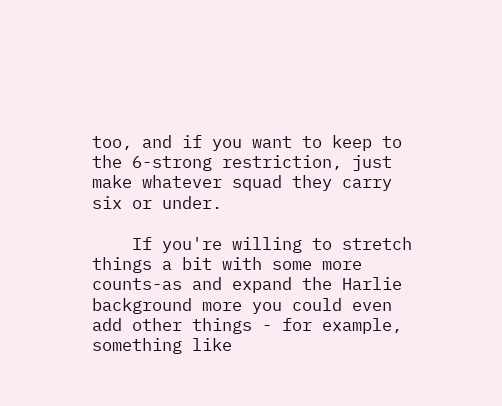too, and if you want to keep to the 6-strong restriction, just make whatever squad they carry six or under.

    If you're willing to stretch things a bit with some more counts-as and expand the Harlie background more you could even add other things - for example, something like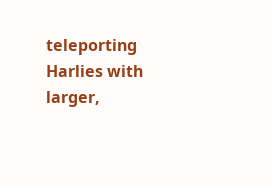teleporting Harlies with larger,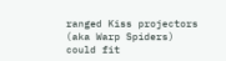ranged Kiss projectors (aka Warp Spiders) could fit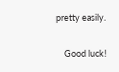pretty easily.

    Good luck!